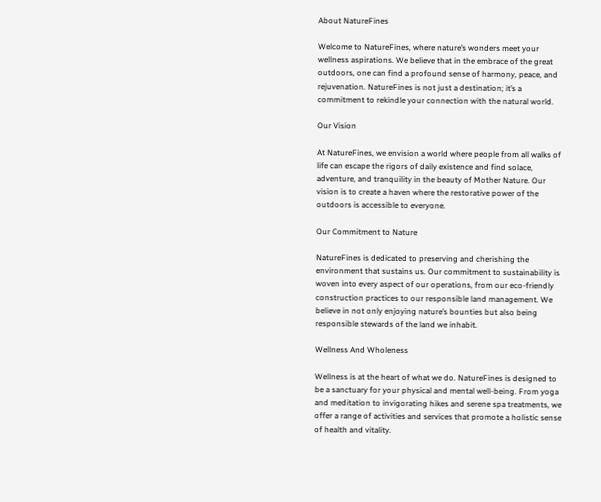About NatureFines

Welcome to NatureFines, where nature’s wonders meet your wellness aspirations. We believe that in the embrace of the great outdoors, one can find a profound sense of harmony, peace, and rejuvenation. NatureFines is not just a destination; it’s a commitment to rekindle your connection with the natural world.

Our Vision

At NatureFines, we envision a world where people from all walks of life can escape the rigors of daily existence and find solace, adventure, and tranquility in the beauty of Mother Nature. Our vision is to create a haven where the restorative power of the outdoors is accessible to everyone.

Our Commitment to Nature

NatureFines is dedicated to preserving and cherishing the environment that sustains us. Our commitment to sustainability is woven into every aspect of our operations, from our eco-friendly construction practices to our responsible land management. We believe in not only enjoying nature’s bounties but also being responsible stewards of the land we inhabit.

Wellness And Wholeness

Wellness is at the heart of what we do. NatureFines is designed to be a sanctuary for your physical and mental well-being. From yoga and meditation to invigorating hikes and serene spa treatments, we offer a range of activities and services that promote a holistic sense of health and vitality.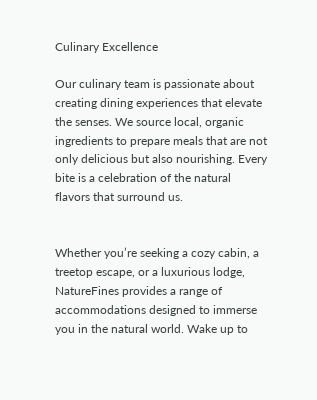Culinary Excellence

Our culinary team is passionate about creating dining experiences that elevate the senses. We source local, organic ingredients to prepare meals that are not only delicious but also nourishing. Every bite is a celebration of the natural flavors that surround us.


Whether you’re seeking a cozy cabin, a treetop escape, or a luxurious lodge, NatureFines provides a range of accommodations designed to immerse you in the natural world. Wake up to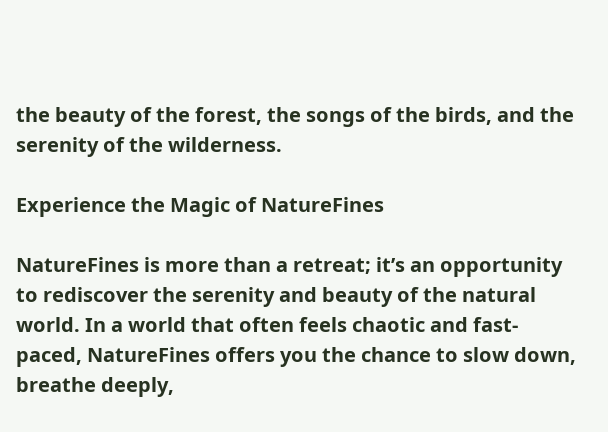the beauty of the forest, the songs of the birds, and the serenity of the wilderness.

Experience the Magic of NatureFines

NatureFines is more than a retreat; it’s an opportunity to rediscover the serenity and beauty of the natural world. In a world that often feels chaotic and fast-paced, NatureFines offers you the chance to slow down, breathe deeply,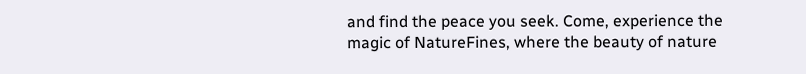and find the peace you seek. Come, experience the magic of NatureFines, where the beauty of nature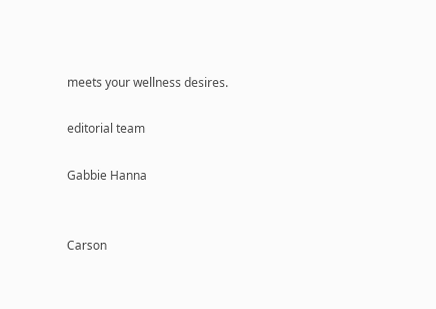meets your wellness desires.

editorial team

Gabbie Hanna


Carson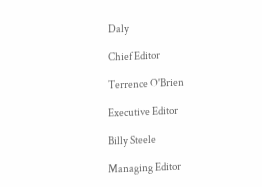Daly

Chief Editor

Terrence O'Brien

Executive Editor

Billy Steele

Managing Editor